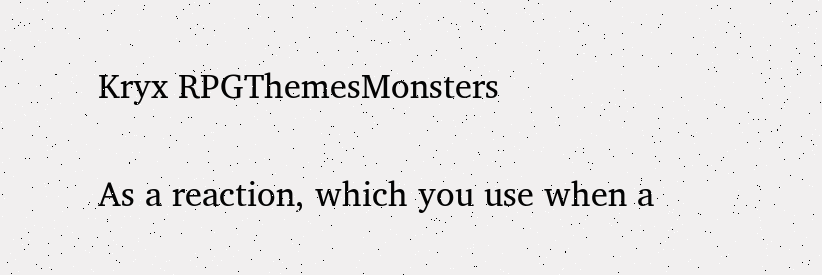Kryx RPGThemesMonsters

As a reaction, which you use when a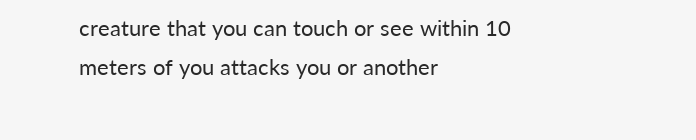creature that you can touch or see within 10 meters of you attacks you or another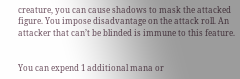creature, you can cause shadows to mask the attacked figure. You impose disadvantage on the attack roll. An attacker that can’t be blinded is immune to this feature.


You can expend 1 additional mana or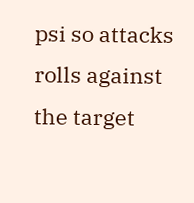psi so attacks rolls against the target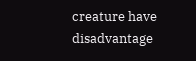creature have disadvantage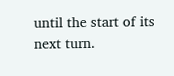until the start of its next turn.